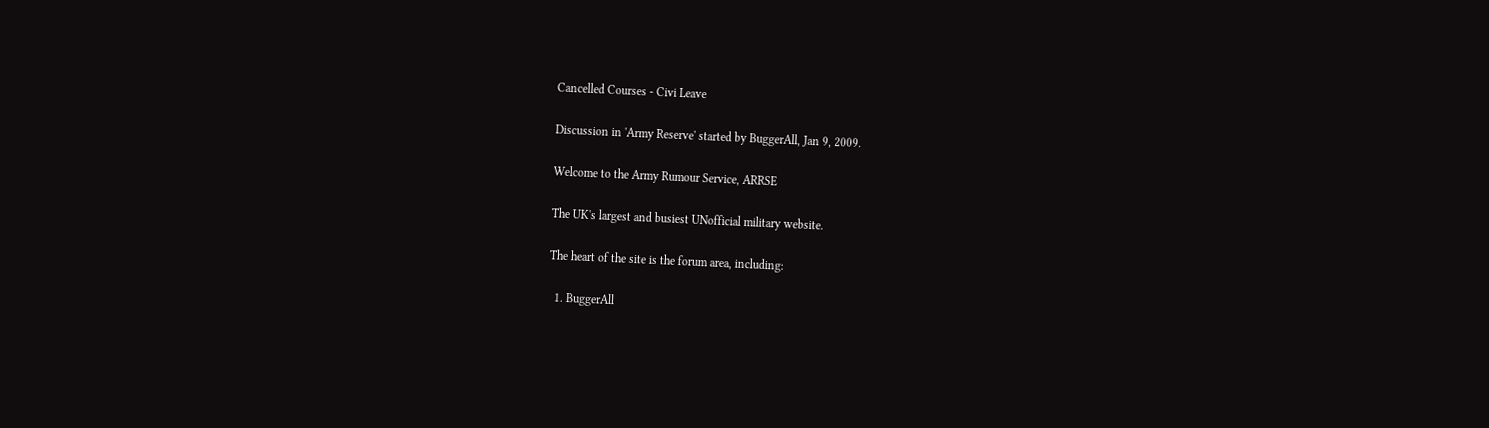Cancelled Courses - Civi Leave

Discussion in 'Army Reserve' started by BuggerAll, Jan 9, 2009.

Welcome to the Army Rumour Service, ARRSE

The UK's largest and busiest UNofficial military website.

The heart of the site is the forum area, including:

  1. BuggerAll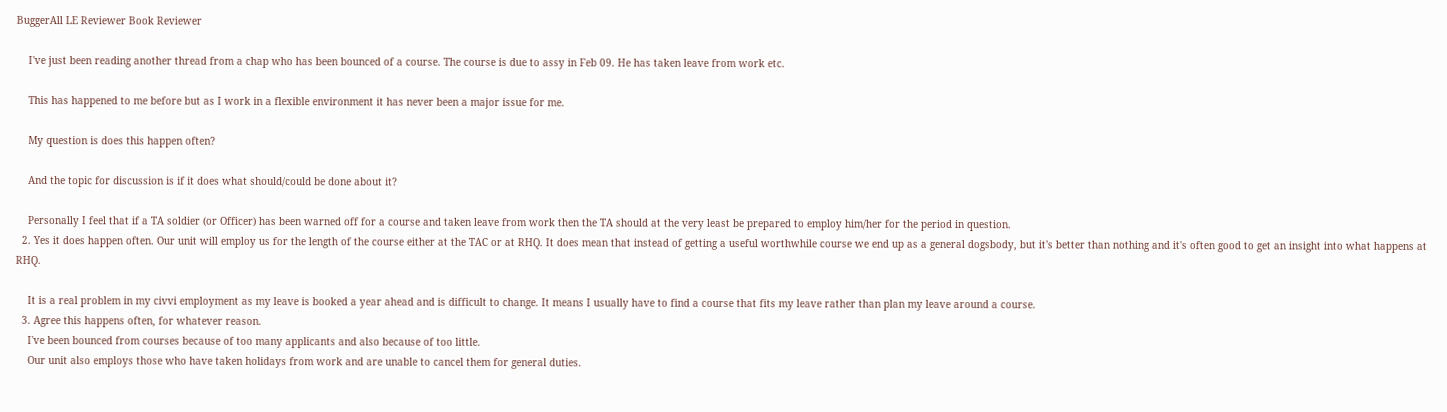BuggerAll LE Reviewer Book Reviewer

    I've just been reading another thread from a chap who has been bounced of a course. The course is due to assy in Feb 09. He has taken leave from work etc.

    This has happened to me before but as I work in a flexible environment it has never been a major issue for me.

    My question is does this happen often?

    And the topic for discussion is if it does what should/could be done about it?

    Personally I feel that if a TA soldier (or Officer) has been warned off for a course and taken leave from work then the TA should at the very least be prepared to employ him/her for the period in question.
  2. Yes it does happen often. Our unit will employ us for the length of the course either at the TAC or at RHQ. It does mean that instead of getting a useful worthwhile course we end up as a general dogsbody, but it's better than nothing and it's often good to get an insight into what happens at RHQ.

    It is a real problem in my civvi employment as my leave is booked a year ahead and is difficult to change. It means I usually have to find a course that fits my leave rather than plan my leave around a course.
  3. Agree this happens often, for whatever reason.
    I've been bounced from courses because of too many applicants and also because of too little.
    Our unit also employs those who have taken holidays from work and are unable to cancel them for general duties.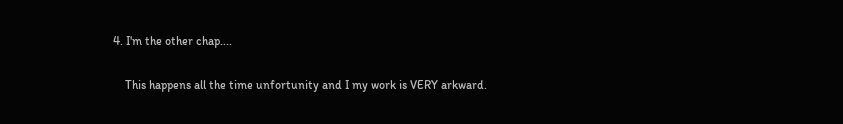4. I'm the other chap....

    This happens all the time unfortunity and I my work is VERY arkward.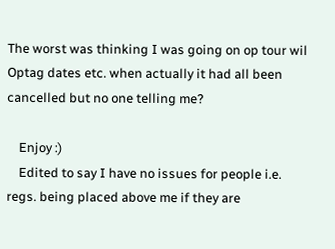The worst was thinking I was going on op tour wil Optag dates etc. when actually it had all been cancelled but no one telling me?

    Enjoy :)
    Edited to say I have no issues for people i.e. regs. being placed above me if they are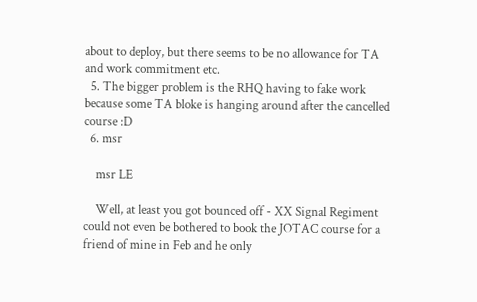about to deploy, but there seems to be no allowance for TA and work commitment etc.
  5. The bigger problem is the RHQ having to fake work because some TA bloke is hanging around after the cancelled course :D
  6. msr

    msr LE

    Well, at least you got bounced off - XX Signal Regiment could not even be bothered to book the JOTAC course for a friend of mine in Feb and he only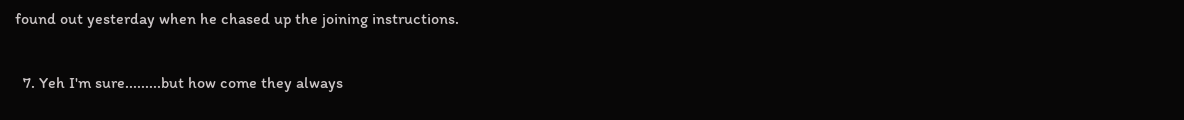found out yesterday when he chased up the joining instructions.

  7. Yeh I'm sure.........but how come they always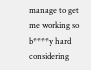manage to get me working so b****y hard considering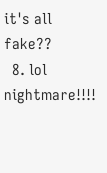it's all fake??
  8. lol nightmare!!!!